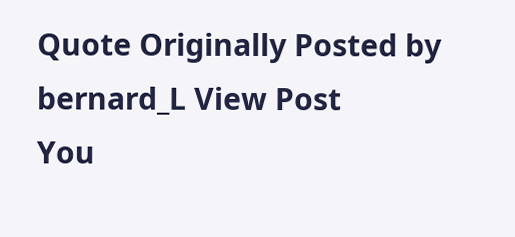Quote Originally Posted by bernard_L View Post
You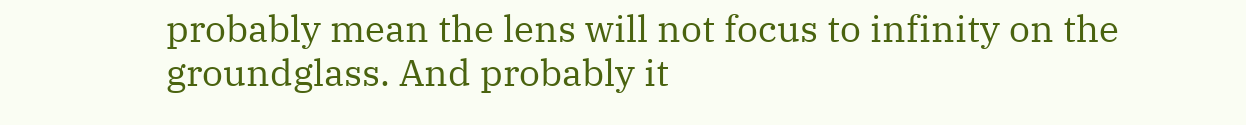probably mean the lens will not focus to infinity on the groundglass. And probably it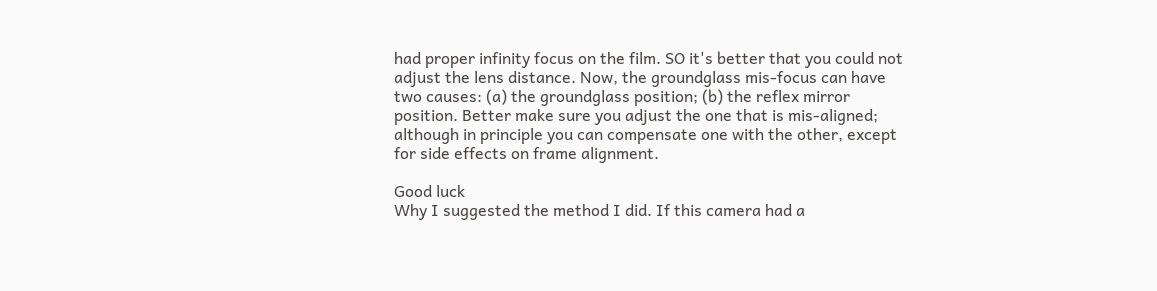had proper infinity focus on the film. SO it's better that you could not adjust the lens distance. Now, the groundglass mis-focus can have two causes: (a) the groundglass position; (b) the reflex mirror position. Better make sure you adjust the one that is mis-aligned; although in principle you can compensate one with the other, except for side effects on frame alignment.

Good luck
Why I suggested the method I did. If this camera had a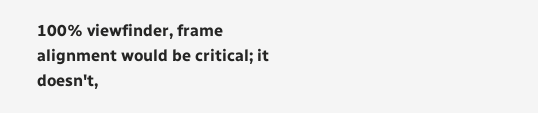100% viewfinder, frame alignment would be critical; it doesn't,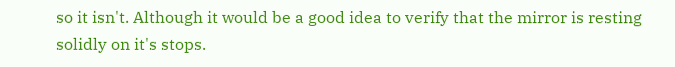so it isn't. Although it would be a good idea to verify that the mirror is resting solidly on it's stops.